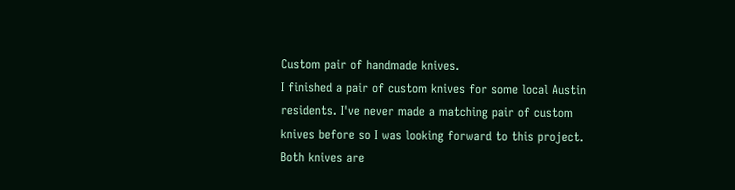Custom pair of handmade knives.
I finished a pair of custom knives for some local Austin residents. I've never made a matching pair of custom knives before so I was looking forward to this project. Both knives are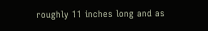roughly 11 inches long and as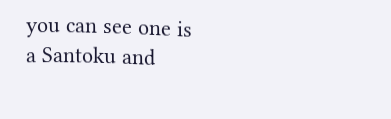you can see one is a Santoku and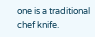one is a traditional chef knife.